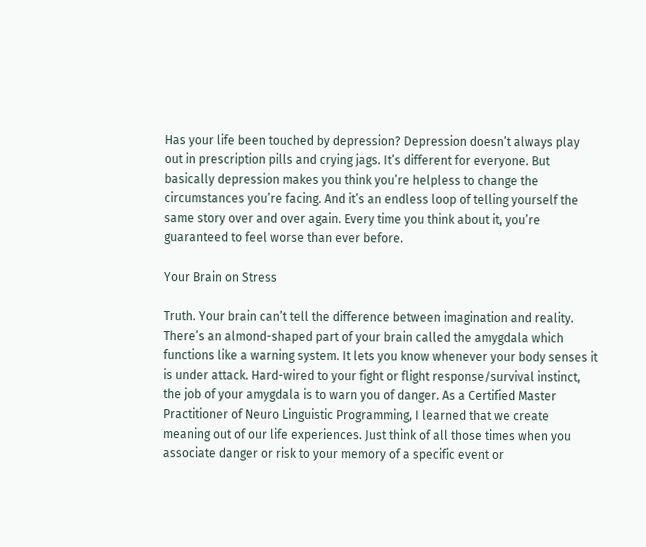Has your life been touched by depression? Depression doesn’t always play out in prescription pills and crying jags. It’s different for everyone. But basically depression makes you think you’re helpless to change the circumstances you’re facing. And it’s an endless loop of telling yourself the same story over and over again. Every time you think about it, you’re guaranteed to feel worse than ever before.

Your Brain on Stress

Truth. Your brain can’t tell the difference between imagination and reality. There’s an almond-shaped part of your brain called the amygdala which functions like a warning system. It lets you know whenever your body senses it is under attack. Hard-wired to your fight or flight response/survival instinct, the job of your amygdala is to warn you of danger. As a Certified Master Practitioner of Neuro Linguistic Programming, I learned that we create meaning out of our life experiences. Just think of all those times when you associate danger or risk to your memory of a specific event or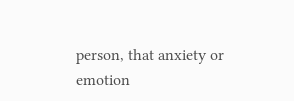person, that anxiety or emotion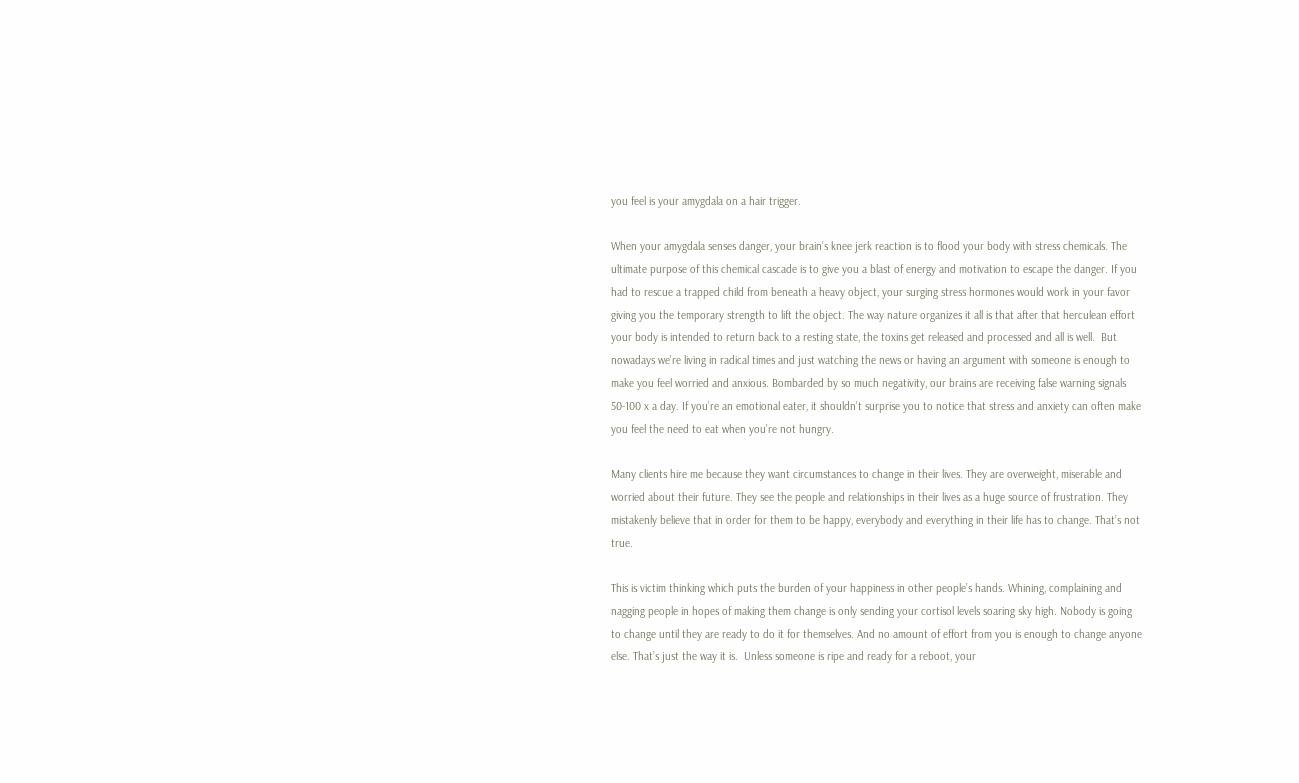you feel is your amygdala on a hair trigger.

When your amygdala senses danger, your brain’s knee jerk reaction is to flood your body with stress chemicals. The ultimate purpose of this chemical cascade is to give you a blast of energy and motivation to escape the danger. If you had to rescue a trapped child from beneath a heavy object, your surging stress hormones would work in your favor giving you the temporary strength to lift the object. The way nature organizes it all is that after that herculean effort your body is intended to return back to a resting state, the toxins get released and processed and all is well.  But nowadays we’re living in radical times and just watching the news or having an argument with someone is enough to make you feel worried and anxious. Bombarded by so much negativity, our brains are receiving false warning signals 50-100 x a day. If you’re an emotional eater, it shouldn’t surprise you to notice that stress and anxiety can often make you feel the need to eat when you’re not hungry.

Many clients hire me because they want circumstances to change in their lives. They are overweight, miserable and worried about their future. They see the people and relationships in their lives as a huge source of frustration. They mistakenly believe that in order for them to be happy, everybody and everything in their life has to change. That’s not true.

This is victim thinking which puts the burden of your happiness in other people’s hands. Whining, complaining and nagging people in hopes of making them change is only sending your cortisol levels soaring sky high. Nobody is going to change until they are ready to do it for themselves. And no amount of effort from you is enough to change anyone else. That’s just the way it is.  Unless someone is ripe and ready for a reboot, your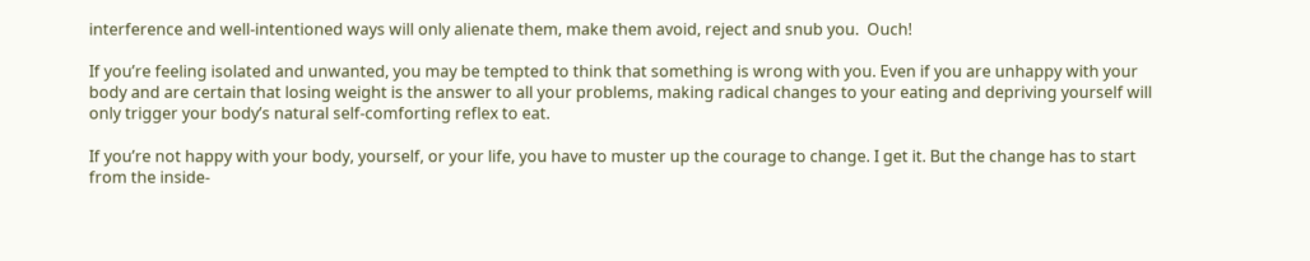interference and well-intentioned ways will only alienate them, make them avoid, reject and snub you.  Ouch!

If you’re feeling isolated and unwanted, you may be tempted to think that something is wrong with you. Even if you are unhappy with your body and are certain that losing weight is the answer to all your problems, making radical changes to your eating and depriving yourself will only trigger your body’s natural self-comforting reflex to eat.

If you’re not happy with your body, yourself, or your life, you have to muster up the courage to change. I get it. But the change has to start from the inside-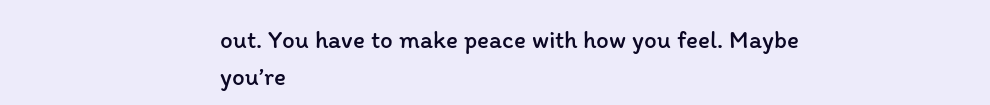out. You have to make peace with how you feel. Maybe you’re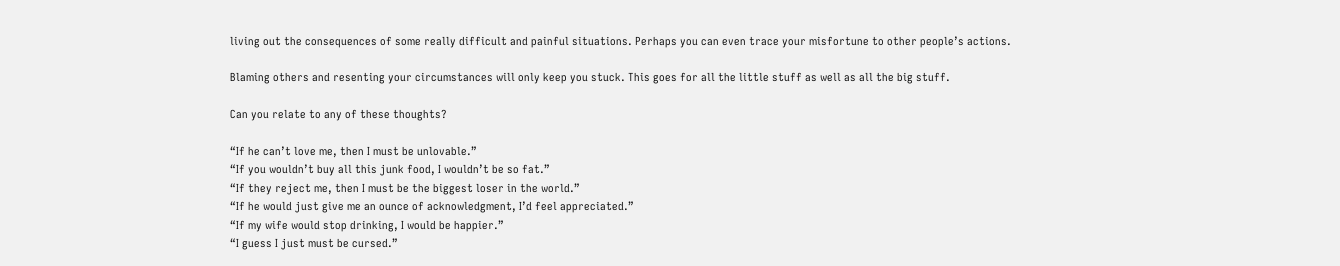living out the consequences of some really difficult and painful situations. Perhaps you can even trace your misfortune to other people’s actions.

Blaming others and resenting your circumstances will only keep you stuck. This goes for all the little stuff as well as all the big stuff.

Can you relate to any of these thoughts?

“If he can’t love me, then I must be unlovable.”
“If you wouldn’t buy all this junk food, I wouldn’t be so fat.”
“If they reject me, then I must be the biggest loser in the world.”
“If he would just give me an ounce of acknowledgment, I’d feel appreciated.”
“If my wife would stop drinking, I would be happier.”
“I guess I just must be cursed.”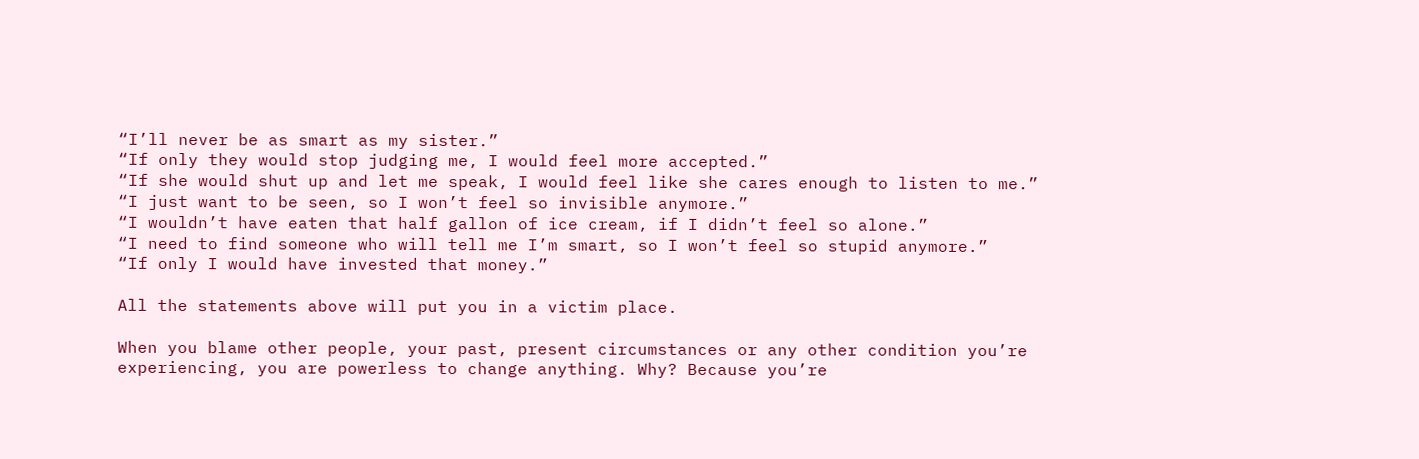“I’ll never be as smart as my sister.”
“If only they would stop judging me, I would feel more accepted.”
“If she would shut up and let me speak, I would feel like she cares enough to listen to me.”
“I just want to be seen, so I won’t feel so invisible anymore.”
“I wouldn’t have eaten that half gallon of ice cream, if I didn’t feel so alone.”
“I need to find someone who will tell me I’m smart, so I won’t feel so stupid anymore.”
“If only I would have invested that money.”

All the statements above will put you in a victim place.

When you blame other people, your past, present circumstances or any other condition you’re experiencing, you are powerless to change anything. Why? Because you’re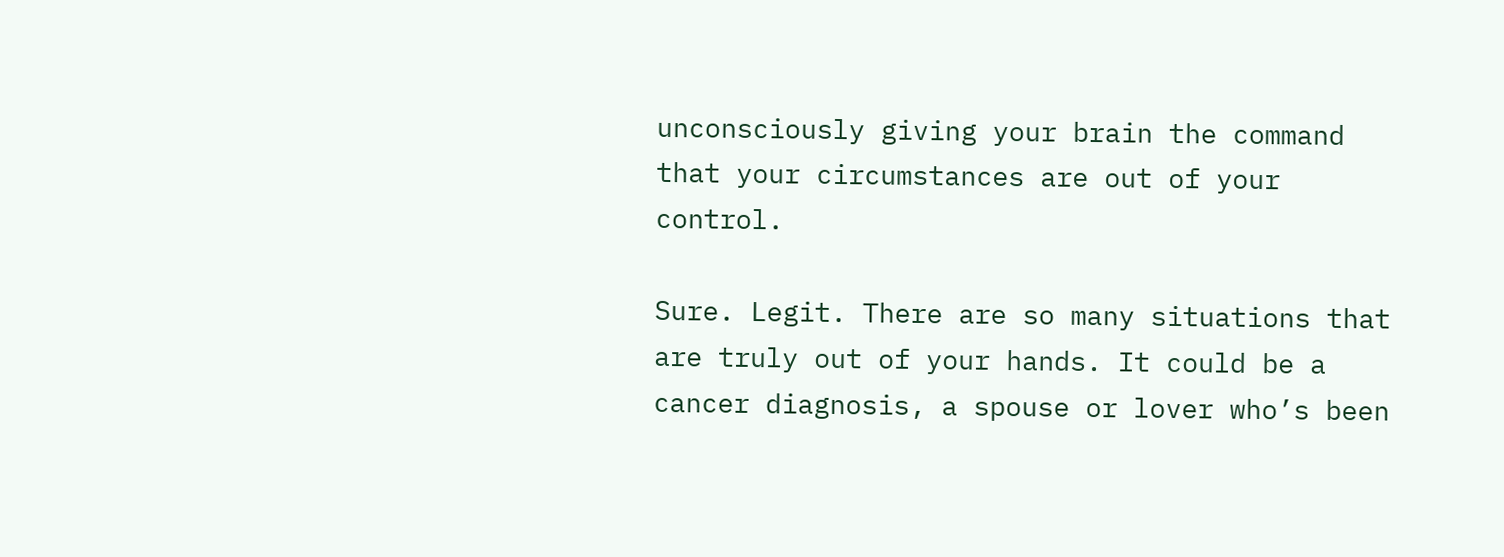unconsciously giving your brain the command that your circumstances are out of your control.

Sure. Legit. There are so many situations that are truly out of your hands. It could be a cancer diagnosis, a spouse or lover who’s been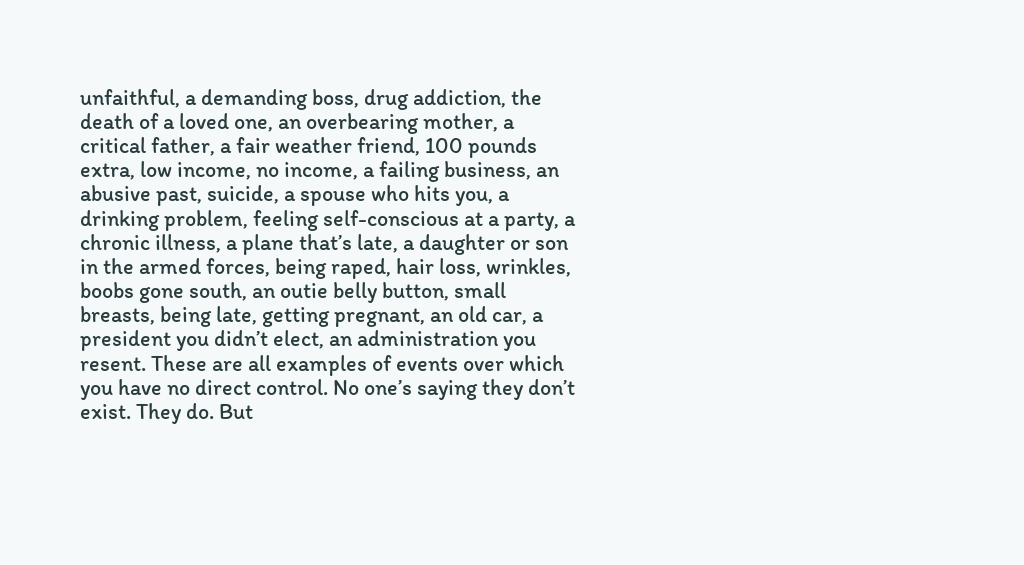unfaithful, a demanding boss, drug addiction, the death of a loved one, an overbearing mother, a critical father, a fair weather friend, 100 pounds extra, low income, no income, a failing business, an abusive past, suicide, a spouse who hits you, a drinking problem, feeling self-conscious at a party, a chronic illness, a plane that’s late, a daughter or son in the armed forces, being raped, hair loss, wrinkles, boobs gone south, an outie belly button, small breasts, being late, getting pregnant, an old car, a president you didn’t elect, an administration you resent. These are all examples of events over which you have no direct control. No one’s saying they don’t exist. They do. But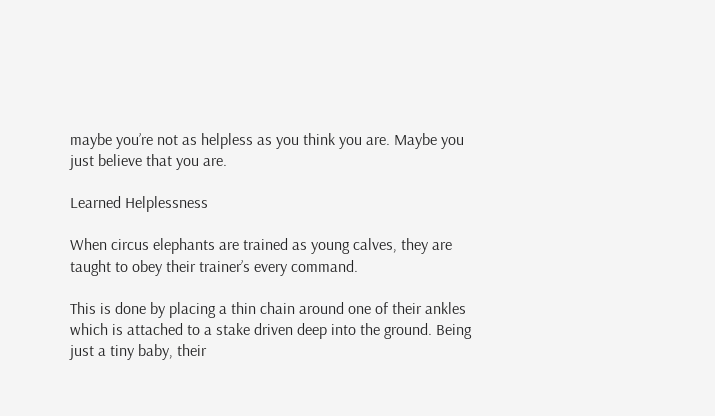maybe you’re not as helpless as you think you are. Maybe you just believe that you are.

Learned Helplessness

When circus elephants are trained as young calves, they are taught to obey their trainer’s every command.

This is done by placing a thin chain around one of their ankles which is attached to a stake driven deep into the ground. Being just a tiny baby, their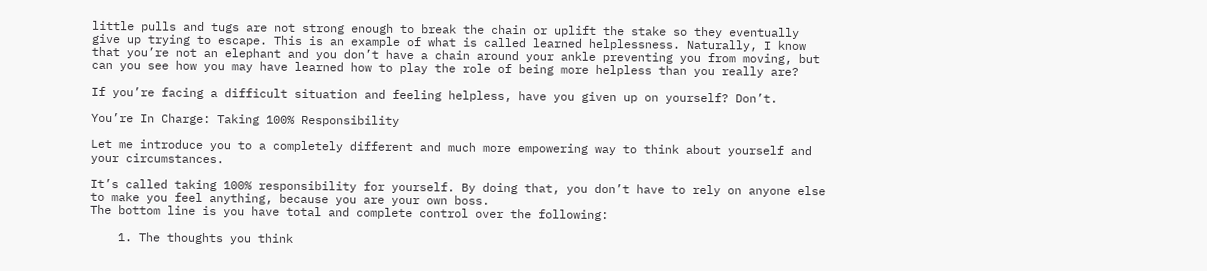little pulls and tugs are not strong enough to break the chain or uplift the stake so they eventually give up trying to escape. This is an example of what is called learned helplessness. Naturally, I know that you’re not an elephant and you don’t have a chain around your ankle preventing you from moving, but can you see how you may have learned how to play the role of being more helpless than you really are?

If you’re facing a difficult situation and feeling helpless, have you given up on yourself? Don’t.

You’re In Charge: Taking 100% Responsibility

Let me introduce you to a completely different and much more empowering way to think about yourself and your circumstances.

It’s called taking 100% responsibility for yourself. By doing that, you don’t have to rely on anyone else to make you feel anything, because you are your own boss.
The bottom line is you have total and complete control over the following:

    1. The thoughts you think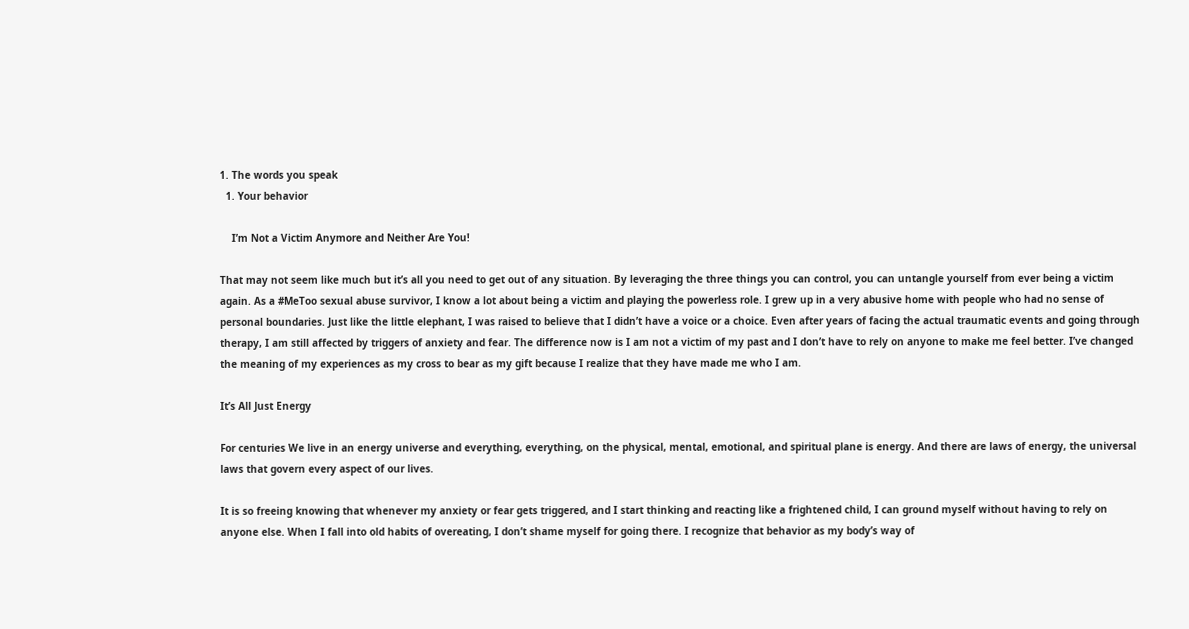1. The words you speak
  1. Your behavior

    I’m Not a Victim Anymore and Neither Are You!

That may not seem like much but it’s all you need to get out of any situation. By leveraging the three things you can control, you can untangle yourself from ever being a victim again. As a #MeToo sexual abuse survivor, I know a lot about being a victim and playing the powerless role. I grew up in a very abusive home with people who had no sense of personal boundaries. Just like the little elephant, I was raised to believe that I didn’t have a voice or a choice. Even after years of facing the actual traumatic events and going through therapy, I am still affected by triggers of anxiety and fear. The difference now is I am not a victim of my past and I don’t have to rely on anyone to make me feel better. I’ve changed the meaning of my experiences as my cross to bear as my gift because I realize that they have made me who I am.

It’s All Just Energy

For centuries We live in an energy universe and everything, everything, on the physical, mental, emotional, and spiritual plane is energy. And there are laws of energy, the universal laws that govern every aspect of our lives.

It is so freeing knowing that whenever my anxiety or fear gets triggered, and I start thinking and reacting like a frightened child, I can ground myself without having to rely on anyone else. When I fall into old habits of overeating, I don’t shame myself for going there. I recognize that behavior as my body’s way of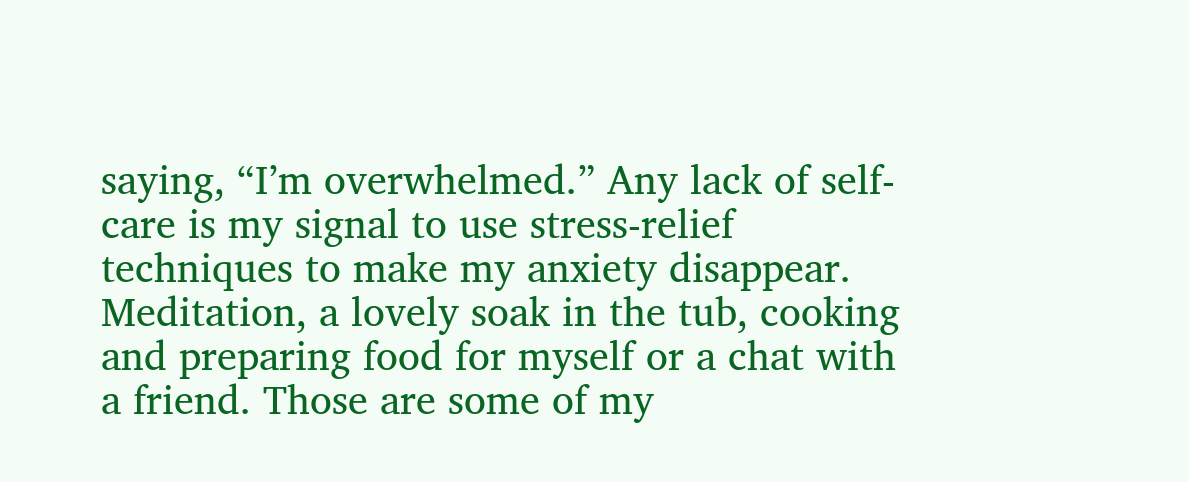saying, “I’m overwhelmed.” Any lack of self-care is my signal to use stress-relief techniques to make my anxiety disappear. Meditation, a lovely soak in the tub, cooking and preparing food for myself or a chat with a friend. Those are some of my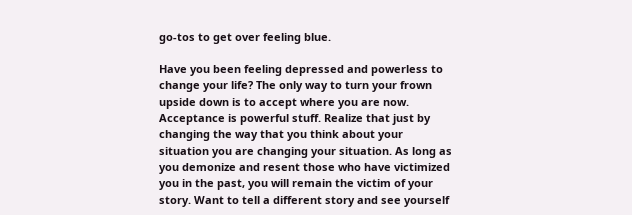go-tos to get over feeling blue.

Have you been feeling depressed and powerless to change your life? The only way to turn your frown upside down is to accept where you are now. Acceptance is powerful stuff. Realize that just by changing the way that you think about your situation you are changing your situation. As long as you demonize and resent those who have victimized you in the past, you will remain the victim of your story. Want to tell a different story and see yourself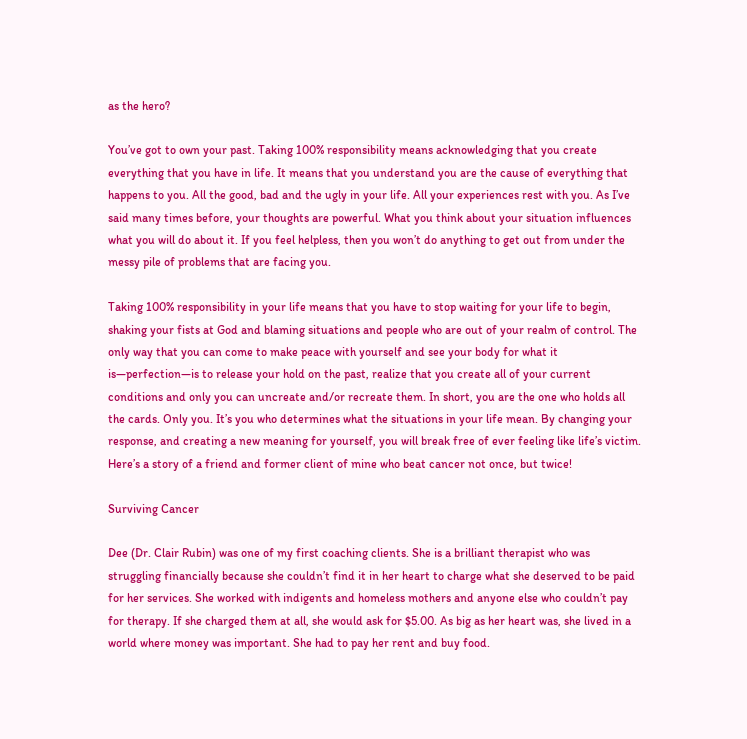as the hero?

You’ve got to own your past. Taking 100% responsibility means acknowledging that you create everything that you have in life. It means that you understand you are the cause of everything that happens to you. All the good, bad and the ugly in your life. All your experiences rest with you. As I’ve said many times before, your thoughts are powerful. What you think about your situation influences what you will do about it. If you feel helpless, then you won’t do anything to get out from under the messy pile of problems that are facing you.

Taking 100% responsibility in your life means that you have to stop waiting for your life to begin, shaking your fists at God and blaming situations and people who are out of your realm of control. The only way that you can come to make peace with yourself and see your body for what it is—perfection—is to release your hold on the past, realize that you create all of your current conditions and only you can uncreate and/or recreate them. In short, you are the one who holds all the cards. Only you. It’s you who determines what the situations in your life mean. By changing your response, and creating a new meaning for yourself, you will break free of ever feeling like life’s victim. Here’s a story of a friend and former client of mine who beat cancer not once, but twice!

Surviving Cancer

Dee (Dr. Clair Rubin) was one of my first coaching clients. She is a brilliant therapist who was struggling financially because she couldn’t find it in her heart to charge what she deserved to be paid for her services. She worked with indigents and homeless mothers and anyone else who couldn’t pay for therapy. If she charged them at all, she would ask for $5.00. As big as her heart was, she lived in a world where money was important. She had to pay her rent and buy food.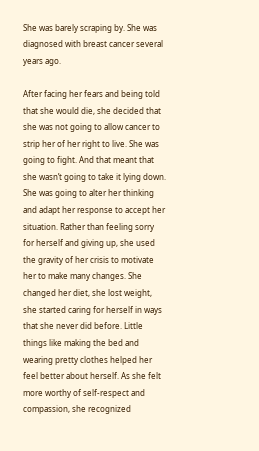She was barely scraping by. She was diagnosed with breast cancer several years ago.

After facing her fears and being told that she would die, she decided that she was not going to allow cancer to strip her of her right to live. She was going to fight. And that meant that she wasn’t going to take it lying down. She was going to alter her thinking and adapt her response to accept her situation. Rather than feeling sorry for herself and giving up, she used the gravity of her crisis to motivate her to make many changes. She changed her diet, she lost weight, she started caring for herself in ways that she never did before. Little things like making the bed and wearing pretty clothes helped her feel better about herself. As she felt more worthy of self-respect and compassion, she recognized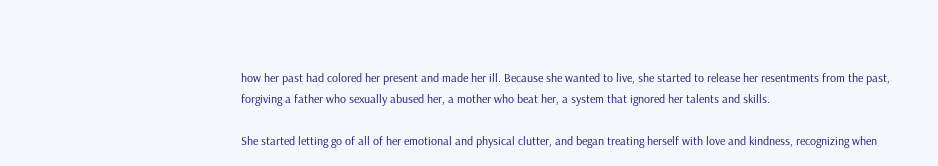how her past had colored her present and made her ill. Because she wanted to live, she started to release her resentments from the past, forgiving a father who sexually abused her, a mother who beat her, a system that ignored her talents and skills.

She started letting go of all of her emotional and physical clutter, and began treating herself with love and kindness, recognizing when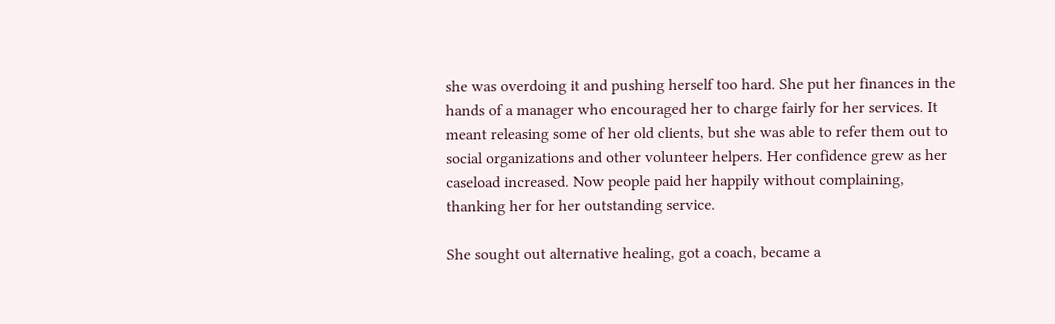she was overdoing it and pushing herself too hard. She put her finances in the hands of a manager who encouraged her to charge fairly for her services. It meant releasing some of her old clients, but she was able to refer them out to social organizations and other volunteer helpers. Her confidence grew as her caseload increased. Now people paid her happily without complaining, thanking her for her outstanding service.

She sought out alternative healing, got a coach, became a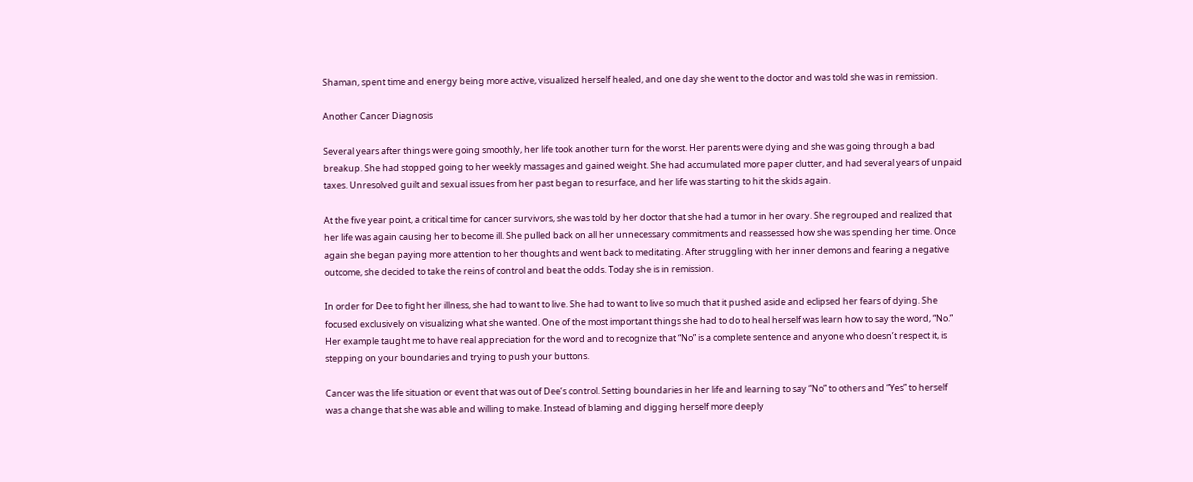Shaman, spent time and energy being more active, visualized herself healed, and one day she went to the doctor and was told she was in remission.

Another Cancer Diagnosis

Several years after things were going smoothly, her life took another turn for the worst. Her parents were dying and she was going through a bad breakup. She had stopped going to her weekly massages and gained weight. She had accumulated more paper clutter, and had several years of unpaid taxes. Unresolved guilt and sexual issues from her past began to resurface, and her life was starting to hit the skids again.

At the five year point, a critical time for cancer survivors, she was told by her doctor that she had a tumor in her ovary. She regrouped and realized that her life was again causing her to become ill. She pulled back on all her unnecessary commitments and reassessed how she was spending her time. Once again she began paying more attention to her thoughts and went back to meditating. After struggling with her inner demons and fearing a negative outcome, she decided to take the reins of control and beat the odds. Today she is in remission.

In order for Dee to fight her illness, she had to want to live. She had to want to live so much that it pushed aside and eclipsed her fears of dying. She focused exclusively on visualizing what she wanted. One of the most important things she had to do to heal herself was learn how to say the word, “No.” Her example taught me to have real appreciation for the word and to recognize that “No” is a complete sentence and anyone who doesn’t respect it, is stepping on your boundaries and trying to push your buttons.

Cancer was the life situation or event that was out of Dee’s control. Setting boundaries in her life and learning to say “No” to others and “Yes” to herself was a change that she was able and willing to make. Instead of blaming and digging herself more deeply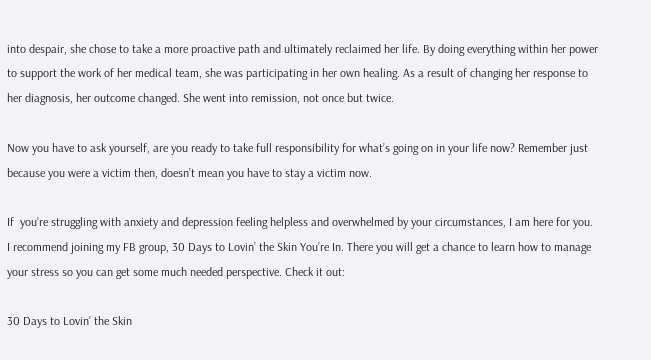into despair, she chose to take a more proactive path and ultimately reclaimed her life. By doing everything within her power to support the work of her medical team, she was participating in her own healing. As a result of changing her response to her diagnosis, her outcome changed. She went into remission, not once but twice.

Now you have to ask yourself, are you ready to take full responsibility for what’s going on in your life now? Remember just because you were a victim then, doesn’t mean you have to stay a victim now.

If  you’re struggling with anxiety and depression feeling helpless and overwhelmed by your circumstances, I am here for you. I recommend joining my FB group, 30 Days to Lovin’ the Skin You’re In. There you will get a chance to learn how to manage your stress so you can get some much needed perspective. Check it out:

30 Days to Lovin’ the Skin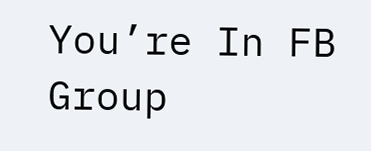You’re In FB Group